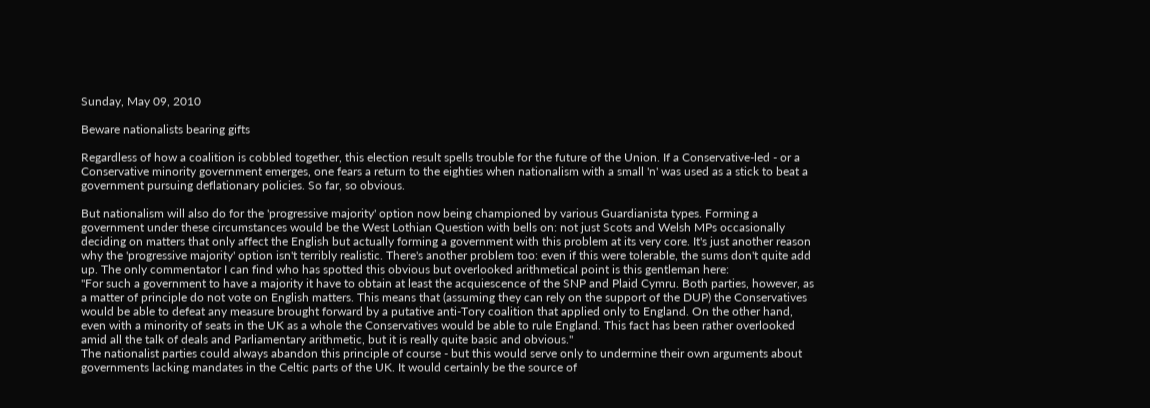Sunday, May 09, 2010

Beware nationalists bearing gifts

Regardless of how a coalition is cobbled together, this election result spells trouble for the future of the Union. If a Conservative-led - or a Conservative minority government emerges, one fears a return to the eighties when nationalism with a small 'n' was used as a stick to beat a government pursuing deflationary policies. So far, so obvious.

But nationalism will also do for the 'progressive majority' option now being championed by various Guardianista types. Forming a government under these circumstances would be the West Lothian Question with bells on: not just Scots and Welsh MPs occasionally deciding on matters that only affect the English but actually forming a government with this problem at its very core. It's just another reason why the 'progressive majority' option isn't terribly realistic. There's another problem too: even if this were tolerable, the sums don't quite add up. The only commentator I can find who has spotted this obvious but overlooked arithmetical point is this gentleman here:
"For such a government to have a majority it have to obtain at least the acquiescence of the SNP and Plaid Cymru. Both parties, however, as a matter of principle do not vote on English matters. This means that (assuming they can rely on the support of the DUP) the Conservatives would be able to defeat any measure brought forward by a putative anti-Tory coalition that applied only to England. On the other hand, even with a minority of seats in the UK as a whole the Conservatives would be able to rule England. This fact has been rather overlooked amid all the talk of deals and Parliamentary arithmetic, but it is really quite basic and obvious."
The nationalist parties could always abandon this principle of course - but this would serve only to undermine their own arguments about governments lacking mandates in the Celtic parts of the UK. It would certainly be the source of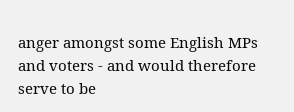anger amongst some English MPs and voters - and would therefore serve to be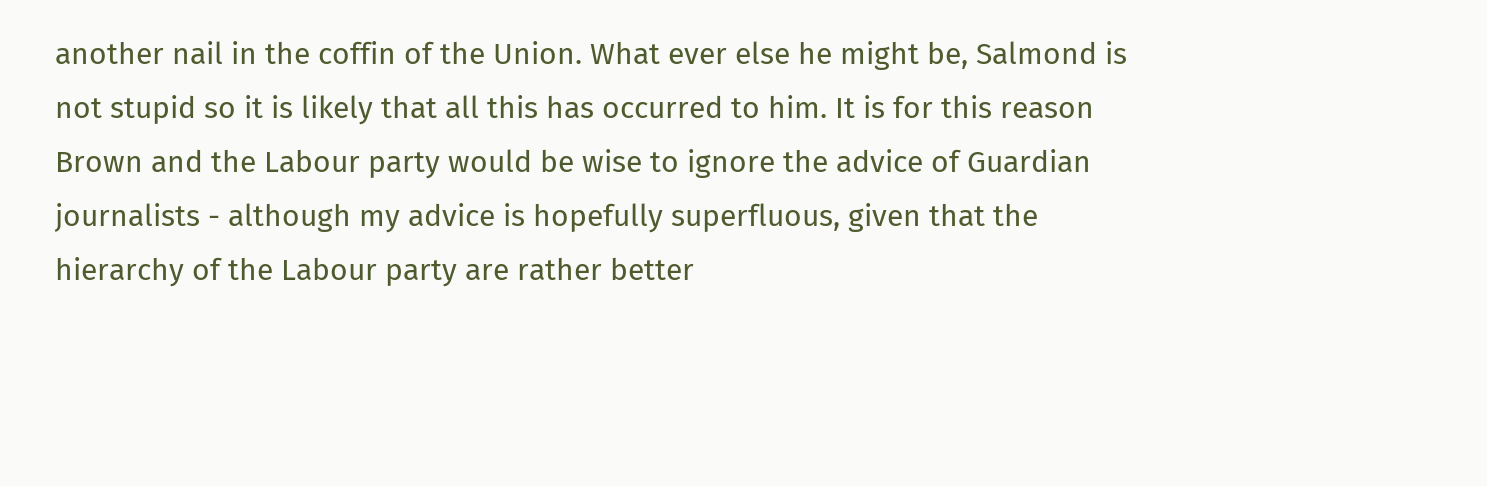another nail in the coffin of the Union. What ever else he might be, Salmond is not stupid so it is likely that all this has occurred to him. It is for this reason Brown and the Labour party would be wise to ignore the advice of Guardian journalists - although my advice is hopefully superfluous, given that the hierarchy of the Labour party are rather better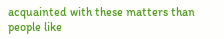acquainted with these matters than people like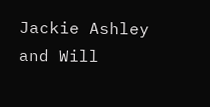Jackie Ashley and Will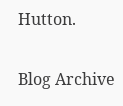Hutton.

Blog Archive